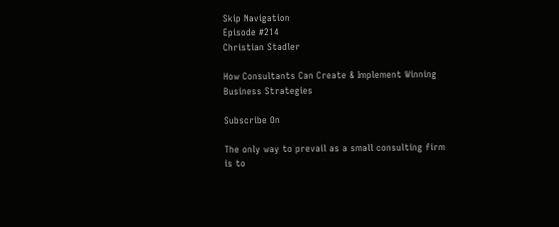Skip Navigation
Episode #214
Christian Stadler

How Consultants Can Create & Implement Winning Business Strategies

Subscribe On

The only way to prevail as a small consulting firm is to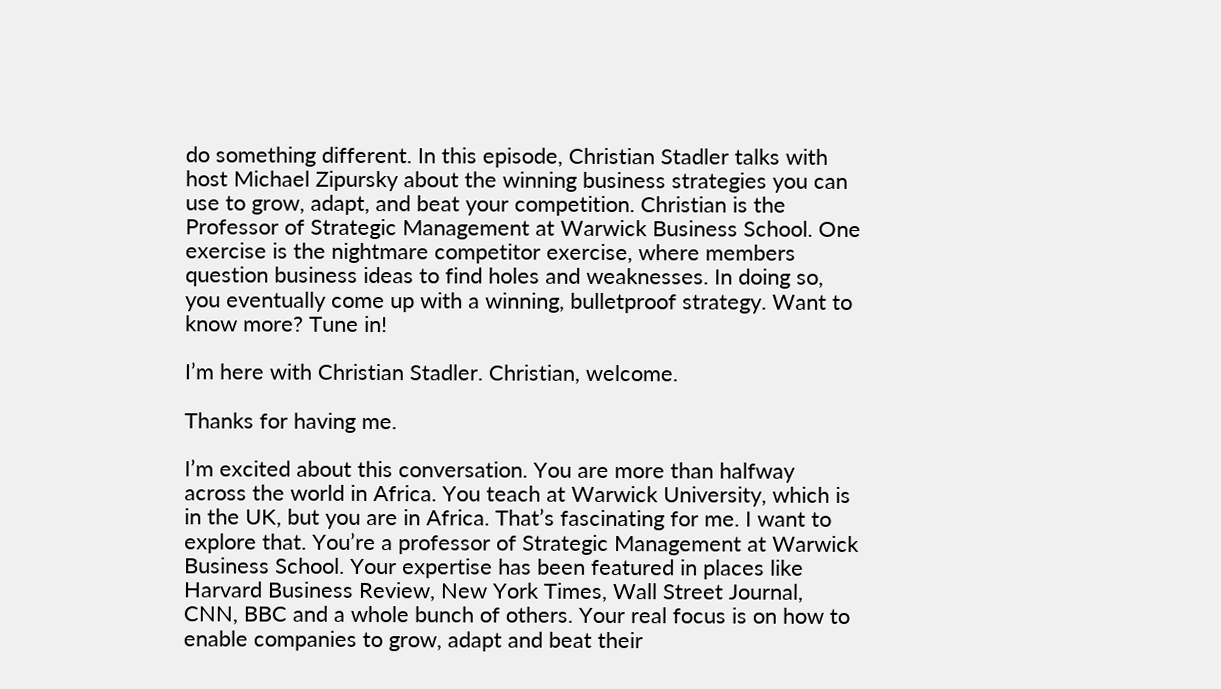do something different. In this episode, Christian Stadler talks with host Michael Zipursky about the winning business strategies you can use to grow, adapt, and beat your competition. Christian is the Professor of Strategic Management at Warwick Business School. One exercise is the nightmare competitor exercise, where members question business ideas to find holes and weaknesses. In doing so, you eventually come up with a winning, bulletproof strategy. Want to know more? Tune in!

I’m here with Christian Stadler. Christian, welcome.

Thanks for having me.

I’m excited about this conversation. You are more than halfway across the world in Africa. You teach at Warwick University, which is in the UK, but you are in Africa. That’s fascinating for me. I want to explore that. You’re a professor of Strategic Management at Warwick Business School. Your expertise has been featured in places like Harvard Business Review, New York Times, Wall Street Journal, CNN, BBC and a whole bunch of others. Your real focus is on how to enable companies to grow, adapt and beat their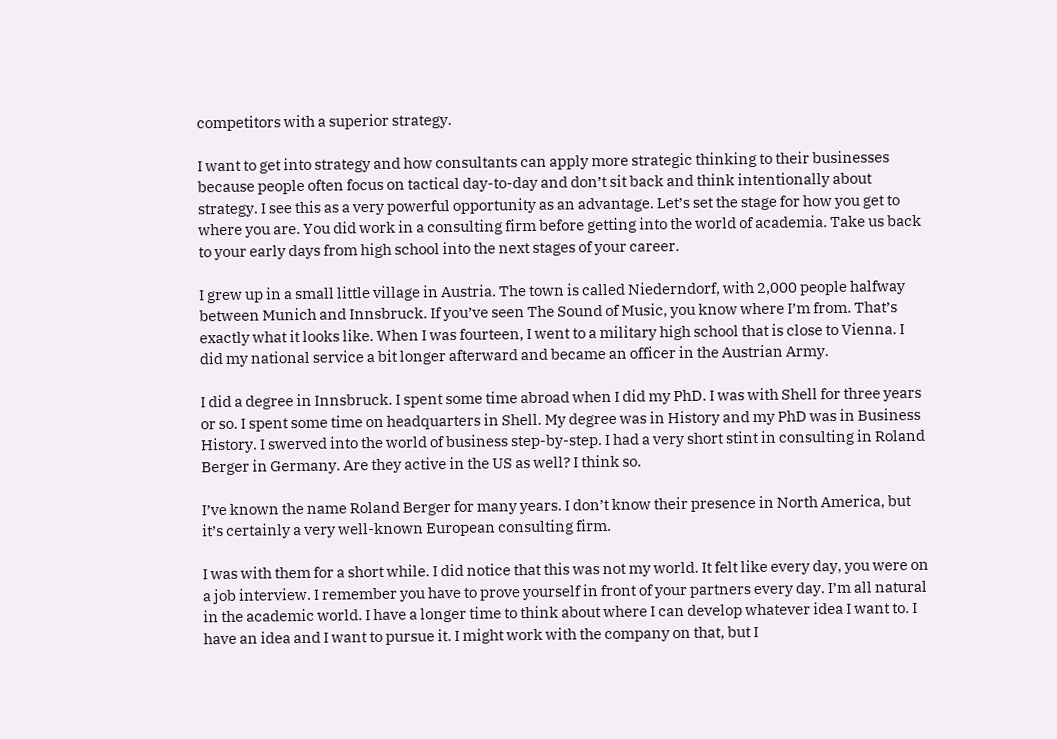competitors with a superior strategy.

I want to get into strategy and how consultants can apply more strategic thinking to their businesses because people often focus on tactical day-to-day and don’t sit back and think intentionally about strategy. I see this as a very powerful opportunity as an advantage. Let’s set the stage for how you get to where you are. You did work in a consulting firm before getting into the world of academia. Take us back to your early days from high school into the next stages of your career.

I grew up in a small little village in Austria. The town is called Niederndorf, with 2,000 people halfway between Munich and Innsbruck. If you’ve seen The Sound of Music, you know where I’m from. That’s exactly what it looks like. When I was fourteen, I went to a military high school that is close to Vienna. I did my national service a bit longer afterward and became an officer in the Austrian Army.

I did a degree in Innsbruck. I spent some time abroad when I did my PhD. I was with Shell for three years or so. I spent some time on headquarters in Shell. My degree was in History and my PhD was in Business History. I swerved into the world of business step-by-step. I had a very short stint in consulting in Roland Berger in Germany. Are they active in the US as well? I think so.

I’ve known the name Roland Berger for many years. I don’t know their presence in North America, but it’s certainly a very well-known European consulting firm.

I was with them for a short while. I did notice that this was not my world. It felt like every day, you were on a job interview. I remember you have to prove yourself in front of your partners every day. I’m all natural in the academic world. I have a longer time to think about where I can develop whatever idea I want to. I have an idea and I want to pursue it. I might work with the company on that, but I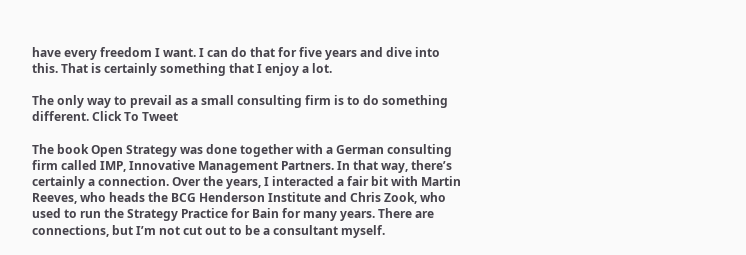have every freedom I want. I can do that for five years and dive into this. That is certainly something that I enjoy a lot.

The only way to prevail as a small consulting firm is to do something different. Click To Tweet

The book Open Strategy was done together with a German consulting firm called IMP, Innovative Management Partners. In that way, there’s certainly a connection. Over the years, I interacted a fair bit with Martin Reeves, who heads the BCG Henderson Institute and Chris Zook, who used to run the Strategy Practice for Bain for many years. There are connections, but I’m not cut out to be a consultant myself.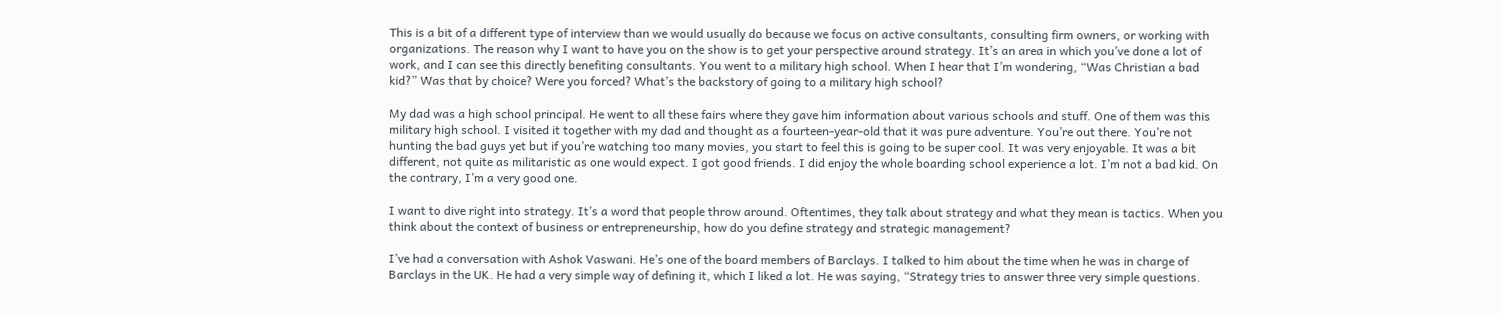This is a bit of a different type of interview than we would usually do because we focus on active consultants, consulting firm owners, or working with organizations. The reason why I want to have you on the show is to get your perspective around strategy. It’s an area in which you’ve done a lot of work, and I can see this directly benefiting consultants. You went to a military high school. When I hear that I’m wondering, “Was Christian a bad kid?” Was that by choice? Were you forced? What’s the backstory of going to a military high school?

My dad was a high school principal. He went to all these fairs where they gave him information about various schools and stuff. One of them was this military high school. I visited it together with my dad and thought as a fourteen-year-old that it was pure adventure. You’re out there. You’re not hunting the bad guys yet but if you’re watching too many movies, you start to feel this is going to be super cool. It was very enjoyable. It was a bit different, not quite as militaristic as one would expect. I got good friends. I did enjoy the whole boarding school experience a lot. I’m not a bad kid. On the contrary, I’m a very good one.

I want to dive right into strategy. It’s a word that people throw around. Oftentimes, they talk about strategy and what they mean is tactics. When you think about the context of business or entrepreneurship, how do you define strategy and strategic management?

I’ve had a conversation with Ashok Vaswani. He’s one of the board members of Barclays. I talked to him about the time when he was in charge of Barclays in the UK. He had a very simple way of defining it, which I liked a lot. He was saying, “Strategy tries to answer three very simple questions.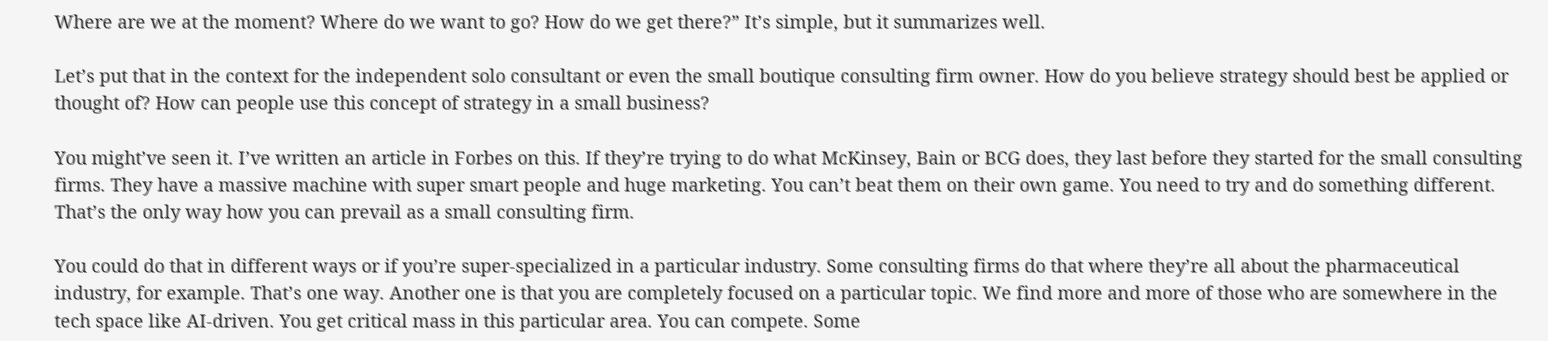Where are we at the moment? Where do we want to go? How do we get there?” It’s simple, but it summarizes well.

Let’s put that in the context for the independent solo consultant or even the small boutique consulting firm owner. How do you believe strategy should best be applied or thought of? How can people use this concept of strategy in a small business?

You might’ve seen it. I’ve written an article in Forbes on this. If they’re trying to do what McKinsey, Bain or BCG does, they last before they started for the small consulting firms. They have a massive machine with super smart people and huge marketing. You can’t beat them on their own game. You need to try and do something different. That’s the only way how you can prevail as a small consulting firm.

You could do that in different ways or if you’re super-specialized in a particular industry. Some consulting firms do that where they’re all about the pharmaceutical industry, for example. That’s one way. Another one is that you are completely focused on a particular topic. We find more and more of those who are somewhere in the tech space like AI-driven. You get critical mass in this particular area. You can compete. Some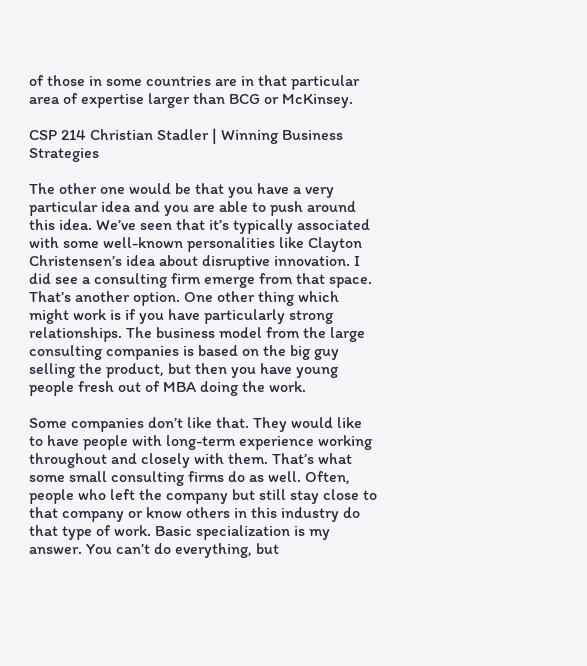of those in some countries are in that particular area of expertise larger than BCG or McKinsey.

CSP 214 Christian Stadler | Winning Business Strategies

The other one would be that you have a very particular idea and you are able to push around this idea. We’ve seen that it’s typically associated with some well-known personalities like Clayton Christensen’s idea about disruptive innovation. I did see a consulting firm emerge from that space. That’s another option. One other thing which might work is if you have particularly strong relationships. The business model from the large consulting companies is based on the big guy selling the product, but then you have young people fresh out of MBA doing the work.

Some companies don’t like that. They would like to have people with long-term experience working throughout and closely with them. That’s what some small consulting firms do as well. Often, people who left the company but still stay close to that company or know others in this industry do that type of work. Basic specialization is my answer. You can’t do everything, but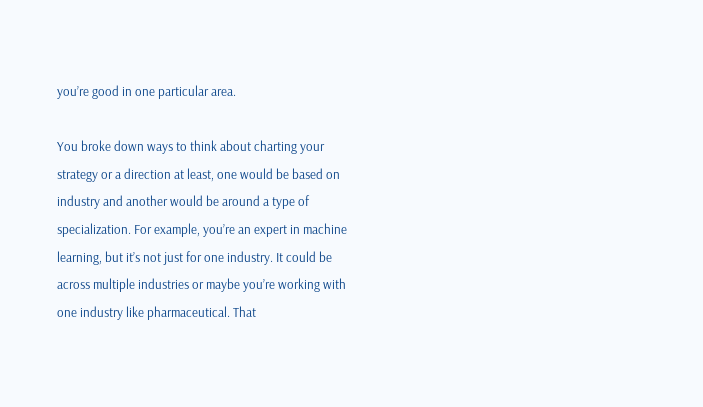you’re good in one particular area.

You broke down ways to think about charting your strategy or a direction at least, one would be based on industry and another would be around a type of specialization. For example, you’re an expert in machine learning, but it’s not just for one industry. It could be across multiple industries or maybe you’re working with one industry like pharmaceutical. That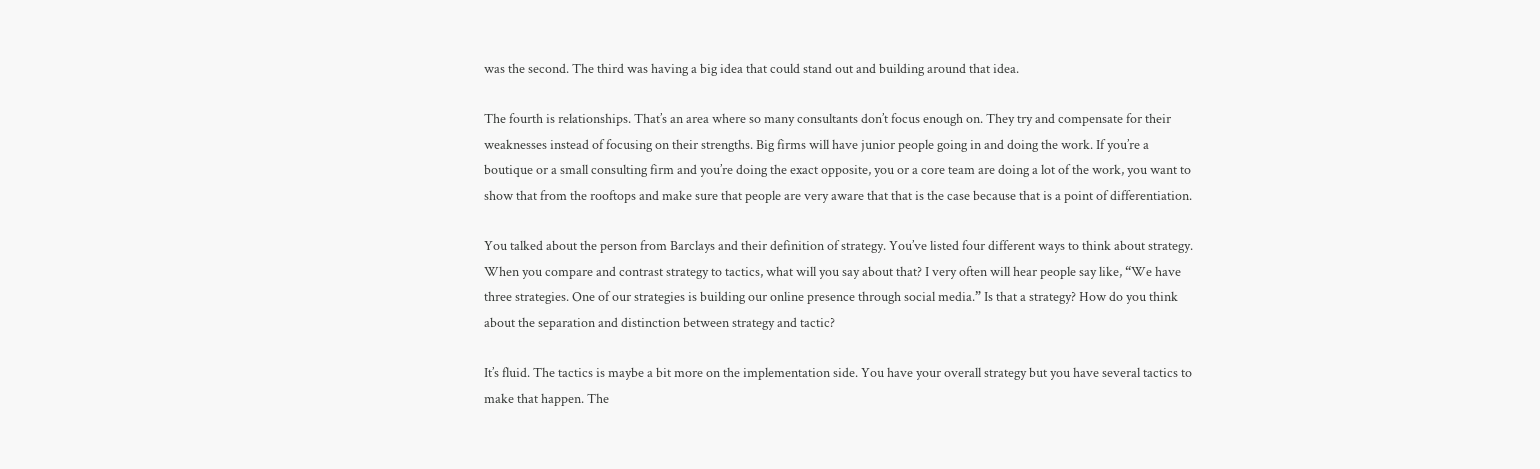was the second. The third was having a big idea that could stand out and building around that idea.

The fourth is relationships. That’s an area where so many consultants don’t focus enough on. They try and compensate for their weaknesses instead of focusing on their strengths. Big firms will have junior people going in and doing the work. If you’re a boutique or a small consulting firm and you’re doing the exact opposite, you or a core team are doing a lot of the work, you want to show that from the rooftops and make sure that people are very aware that that is the case because that is a point of differentiation.

You talked about the person from Barclays and their definition of strategy. You’ve listed four different ways to think about strategy. When you compare and contrast strategy to tactics, what will you say about that? I very often will hear people say like, “We have three strategies. One of our strategies is building our online presence through social media.” Is that a strategy? How do you think about the separation and distinction between strategy and tactic?

It’s fluid. The tactics is maybe a bit more on the implementation side. You have your overall strategy but you have several tactics to make that happen. The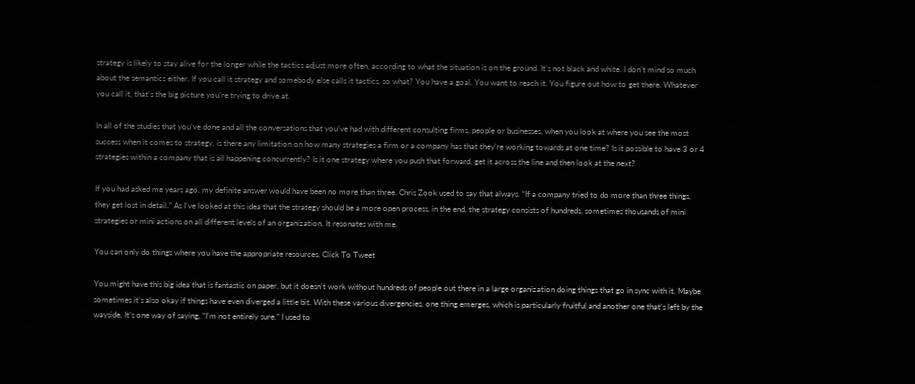strategy is likely to stay alive for the longer while the tactics adjust more often, according to what the situation is on the ground. It’s not black and white. I don’t mind so much about the semantics either. If you call it strategy and somebody else calls it tactics, so what? You have a goal. You want to reach it. You figure out how to get there. Whatever you call it, that’s the big picture you’re trying to drive at.

In all of the studies that you’ve done and all the conversations that you’ve had with different consulting firms, people or businesses, when you look at where you see the most success when it comes to strategy, is there any limitation on how many strategies a firm or a company has that they’re working towards at one time? Is it possible to have 3 or 4 strategies within a company that is all happening concurrently? Is it one strategy where you push that forward, get it across the line and then look at the next?

If you had asked me years ago, my definite answer would have been no more than three. Chris Zook used to say that always. “If a company tried to do more than three things, they get lost in detail.” As I’ve looked at this idea that the strategy should be a more open process, in the end, the strategy consists of hundreds, sometimes thousands of mini strategies or mini actions on all different levels of an organization. It resonates with me.

You can only do things where you have the appropriate resources. Click To Tweet

You might have this big idea that is fantastic on paper, but it doesn’t work without hundreds of people out there in a large organization doing things that go in sync with it. Maybe sometimes it’s also okay if things have even diverged a little bit. With these various divergencies, one thing emerges, which is particularly fruitful and another one that’s left by the wayside. It’s one way of saying, “I’m not entirely sure.” I used to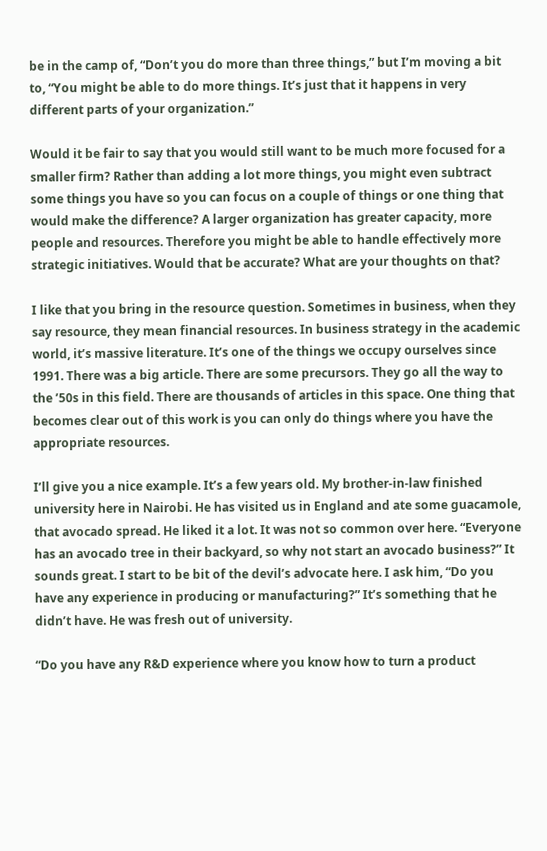be in the camp of, “Don’t you do more than three things,” but I’m moving a bit to, “You might be able to do more things. It’s just that it happens in very different parts of your organization.”

Would it be fair to say that you would still want to be much more focused for a smaller firm? Rather than adding a lot more things, you might even subtract some things you have so you can focus on a couple of things or one thing that would make the difference? A larger organization has greater capacity, more people and resources. Therefore you might be able to handle effectively more strategic initiatives. Would that be accurate? What are your thoughts on that?

I like that you bring in the resource question. Sometimes in business, when they say resource, they mean financial resources. In business strategy in the academic world, it’s massive literature. It’s one of the things we occupy ourselves since 1991. There was a big article. There are some precursors. They go all the way to the ’50s in this field. There are thousands of articles in this space. One thing that becomes clear out of this work is you can only do things where you have the appropriate resources.

I’ll give you a nice example. It’s a few years old. My brother-in-law finished university here in Nairobi. He has visited us in England and ate some guacamole, that avocado spread. He liked it a lot. It was not so common over here. “Everyone has an avocado tree in their backyard, so why not start an avocado business?” It sounds great. I start to be bit of the devil’s advocate here. I ask him, “Do you have any experience in producing or manufacturing?” It’s something that he didn’t have. He was fresh out of university.

“Do you have any R&D experience where you know how to turn a product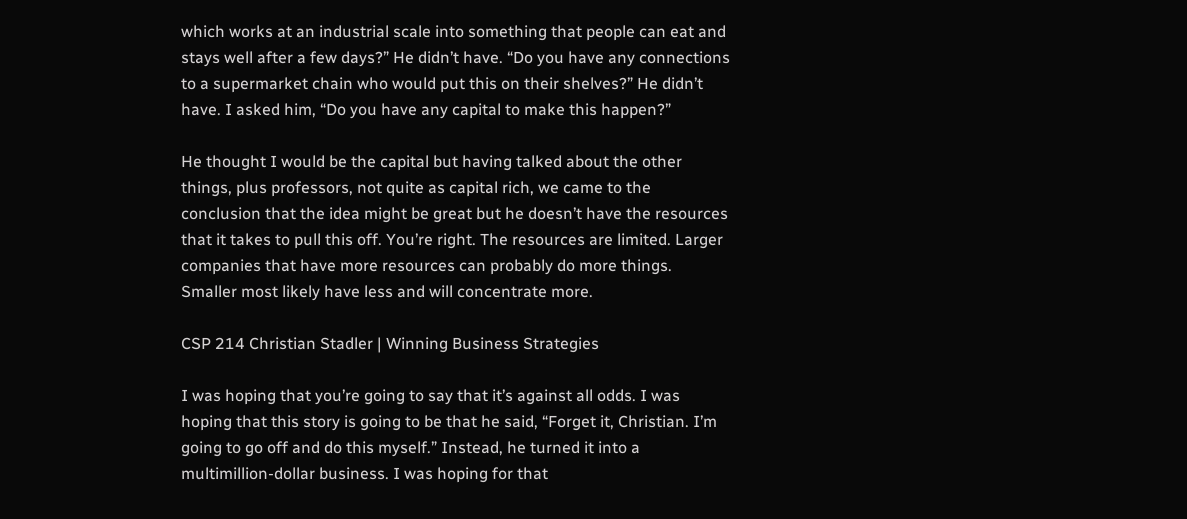which works at an industrial scale into something that people can eat and stays well after a few days?” He didn’t have. “Do you have any connections to a supermarket chain who would put this on their shelves?” He didn’t have. I asked him, “Do you have any capital to make this happen?”

He thought I would be the capital but having talked about the other things, plus professors, not quite as capital rich, we came to the conclusion that the idea might be great but he doesn’t have the resources that it takes to pull this off. You’re right. The resources are limited. Larger companies that have more resources can probably do more things. Smaller most likely have less and will concentrate more.

CSP 214 Christian Stadler | Winning Business Strategies

I was hoping that you’re going to say that it’s against all odds. I was hoping that this story is going to be that he said, “Forget it, Christian. I’m going to go off and do this myself.” Instead, he turned it into a multimillion-dollar business. I was hoping for that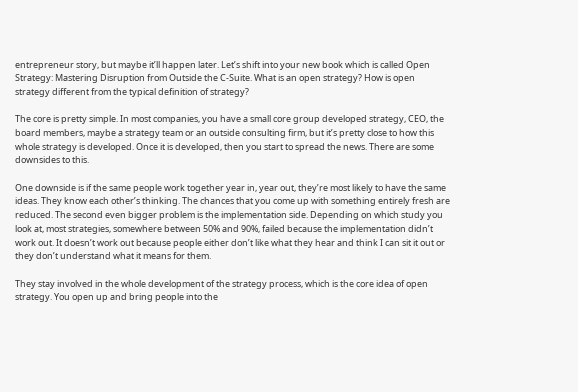entrepreneur story, but maybe it’ll happen later. Let’s shift into your new book which is called Open Strategy: Mastering Disruption from Outside the C-Suite. What is an open strategy? How is open strategy different from the typical definition of strategy?

The core is pretty simple. In most companies, you have a small core group developed strategy, CEO, the board members, maybe a strategy team or an outside consulting firm, but it’s pretty close to how this whole strategy is developed. Once it is developed, then you start to spread the news. There are some downsides to this.

One downside is if the same people work together year in, year out, they’re most likely to have the same ideas. They know each other’s thinking. The chances that you come up with something entirely fresh are reduced. The second even bigger problem is the implementation side. Depending on which study you look at, most strategies, somewhere between 50% and 90%, failed because the implementation didn’t work out. It doesn’t work out because people either don’t like what they hear and think I can sit it out or they don’t understand what it means for them.

They stay involved in the whole development of the strategy process, which is the core idea of open strategy. You open up and bring people into the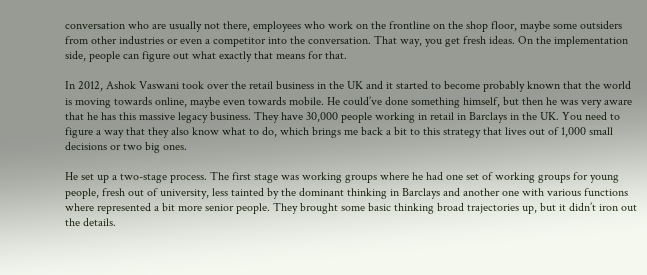conversation who are usually not there, employees who work on the frontline on the shop floor, maybe some outsiders from other industries or even a competitor into the conversation. That way, you get fresh ideas. On the implementation side, people can figure out what exactly that means for that.

In 2012, Ashok Vaswani took over the retail business in the UK and it started to become probably known that the world is moving towards online, maybe even towards mobile. He could’ve done something himself, but then he was very aware that he has this massive legacy business. They have 30,000 people working in retail in Barclays in the UK. You need to figure a way that they also know what to do, which brings me back a bit to this strategy that lives out of 1,000 small decisions or two big ones.

He set up a two-stage process. The first stage was working groups where he had one set of working groups for young people, fresh out of university, less tainted by the dominant thinking in Barclays and another one with various functions where represented a bit more senior people. They brought some basic thinking broad trajectories up, but it didn’t iron out the details.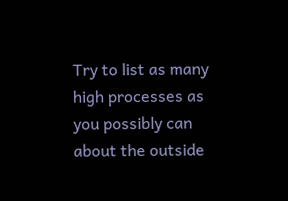Try to list as many high processes as you possibly can about the outside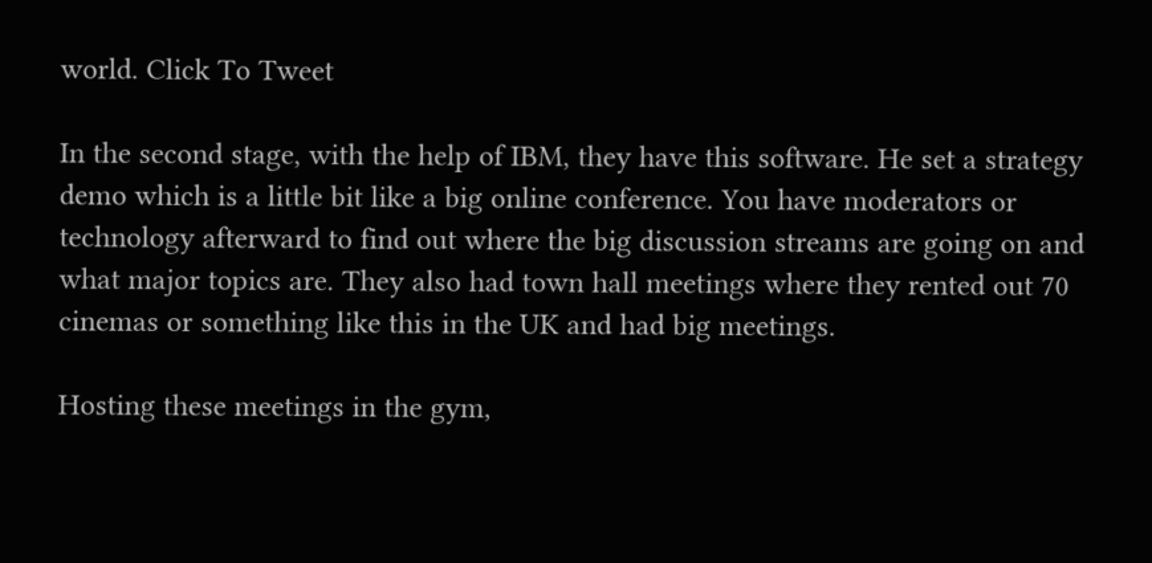world. Click To Tweet

In the second stage, with the help of IBM, they have this software. He set a strategy demo which is a little bit like a big online conference. You have moderators or technology afterward to find out where the big discussion streams are going on and what major topics are. They also had town hall meetings where they rented out 70 cinemas or something like this in the UK and had big meetings.

Hosting these meetings in the gym,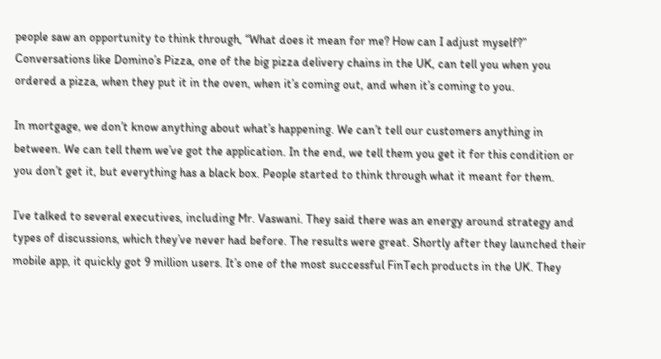people saw an opportunity to think through, “What does it mean for me? How can I adjust myself?” Conversations like Domino’s Pizza, one of the big pizza delivery chains in the UK, can tell you when you ordered a pizza, when they put it in the oven, when it’s coming out, and when it’s coming to you.

In mortgage, we don’t know anything about what’s happening. We can’t tell our customers anything in between. We can tell them we’ve got the application. In the end, we tell them you get it for this condition or you don’t get it, but everything has a black box. People started to think through what it meant for them.

I’ve talked to several executives, including Mr. Vaswani. They said there was an energy around strategy and types of discussions, which they’ve never had before. The results were great. Shortly after they launched their mobile app, it quickly got 9 million users. It’s one of the most successful FinTech products in the UK. They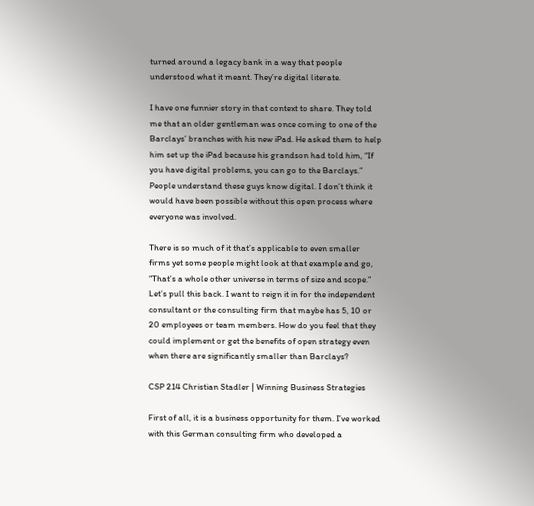turned around a legacy bank in a way that people understood what it meant. They’re digital literate.

I have one funnier story in that context to share. They told me that an older gentleman was once coming to one of the Barclays’ branches with his new iPad. He asked them to help him set up the iPad because his grandson had told him, “If you have digital problems, you can go to the Barclays.” People understand these guys know digital. I don’t think it would have been possible without this open process where everyone was involved.

There is so much of it that’s applicable to even smaller firms yet some people might look at that example and go, “That’s a whole other universe in terms of size and scope.” Let’s pull this back. I want to reign it in for the independent consultant or the consulting firm that maybe has 5, 10 or 20 employees or team members. How do you feel that they could implement or get the benefits of open strategy even when there are significantly smaller than Barclays?

CSP 214 Christian Stadler | Winning Business Strategies

First of all, it is a business opportunity for them. I’ve worked with this German consulting firm who developed a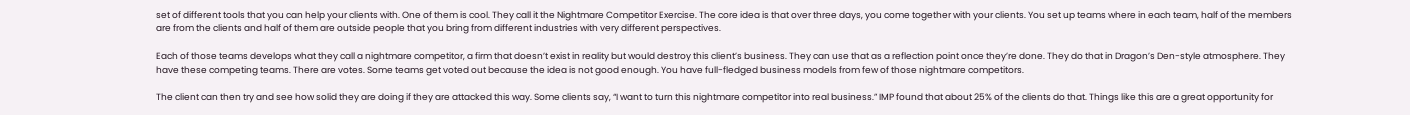set of different tools that you can help your clients with. One of them is cool. They call it the Nightmare Competitor Exercise. The core idea is that over three days, you come together with your clients. You set up teams where in each team, half of the members are from the clients and half of them are outside people that you bring from different industries with very different perspectives.

Each of those teams develops what they call a nightmare competitor, a firm that doesn’t exist in reality but would destroy this client’s business. They can use that as a reflection point once they’re done. They do that in Dragon’s Den-style atmosphere. They have these competing teams. There are votes. Some teams get voted out because the idea is not good enough. You have full-fledged business models from few of those nightmare competitors.

The client can then try and see how solid they are doing if they are attacked this way. Some clients say, “I want to turn this nightmare competitor into real business.” IMP found that about 25% of the clients do that. Things like this are a great opportunity for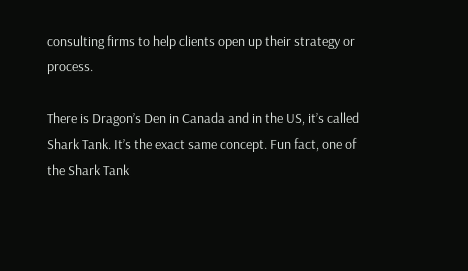consulting firms to help clients open up their strategy or process.

There is Dragon’s Den in Canada and in the US, it’s called Shark Tank. It’s the exact same concept. Fun fact, one of the Shark Tank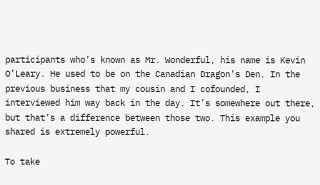participants who’s known as Mr. Wonderful, his name is Kevin O’Leary. He used to be on the Canadian Dragon’s Den. In the previous business that my cousin and I cofounded, I interviewed him way back in the day. It’s somewhere out there, but that’s a difference between those two. This example you shared is extremely powerful.

To take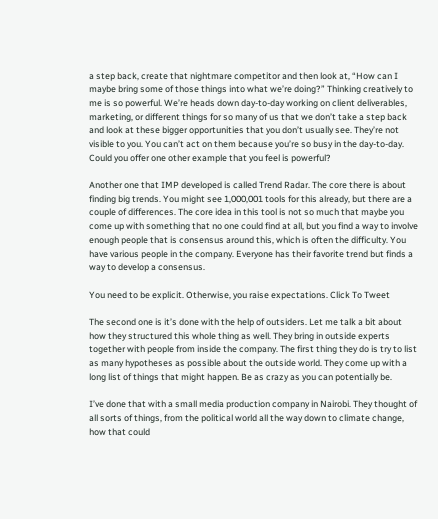a step back, create that nightmare competitor and then look at, “How can I maybe bring some of those things into what we’re doing?” Thinking creatively to me is so powerful. We’re heads down day-to-day working on client deliverables, marketing, or different things for so many of us that we don’t take a step back and look at these bigger opportunities that you don’t usually see. They’re not visible to you. You can’t act on them because you’re so busy in the day-to-day. Could you offer one other example that you feel is powerful?

Another one that IMP developed is called Trend Radar. The core there is about finding big trends. You might see 1,000,001 tools for this already, but there are a couple of differences. The core idea in this tool is not so much that maybe you come up with something that no one could find at all, but you find a way to involve enough people that is consensus around this, which is often the difficulty. You have various people in the company. Everyone has their favorite trend but finds a way to develop a consensus.

You need to be explicit. Otherwise, you raise expectations. Click To Tweet

The second one is it’s done with the help of outsiders. Let me talk a bit about how they structured this whole thing as well. They bring in outside experts together with people from inside the company. The first thing they do is try to list as many hypotheses as possible about the outside world. They come up with a long list of things that might happen. Be as crazy as you can potentially be.

I’ve done that with a small media production company in Nairobi. They thought of all sorts of things, from the political world all the way down to climate change, how that could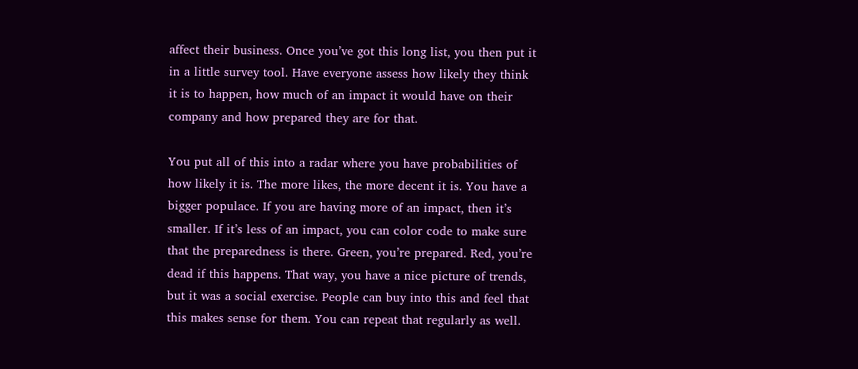affect their business. Once you’ve got this long list, you then put it in a little survey tool. Have everyone assess how likely they think it is to happen, how much of an impact it would have on their company and how prepared they are for that.

You put all of this into a radar where you have probabilities of how likely it is. The more likes, the more decent it is. You have a bigger populace. If you are having more of an impact, then it’s smaller. If it’s less of an impact, you can color code to make sure that the preparedness is there. Green, you’re prepared. Red, you’re dead if this happens. That way, you have a nice picture of trends, but it was a social exercise. People can buy into this and feel that this makes sense for them. You can repeat that regularly as well.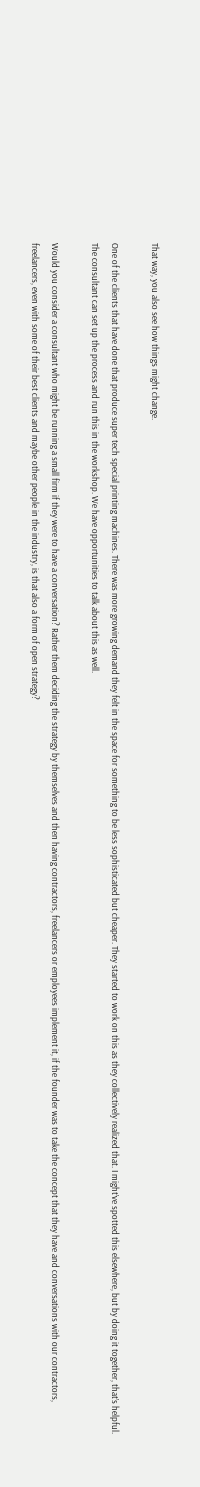That way, you also see how things might change.

One of the clients that have done that produce super tech special printing machines. There was more growing demand they felt in the space for something to be less sophisticated but cheaper. They started to work on this as they collectively realized that. I might’ve spotted this elsewhere, but by doing it together, that’s helpful. The consultant can set up the process and run this in the workshop. We have opportunities to talk about this as well.

Would you consider a consultant who might be running a small firm if they were to have a conversation? Rather them deciding the strategy by themselves and then having contractors, freelancers or employees implement it, if the founder was to take the concept that they have and conversations with our contractors, freelancers, even with some of their best clients and maybe other people in the industry, is that also a form of open strategy?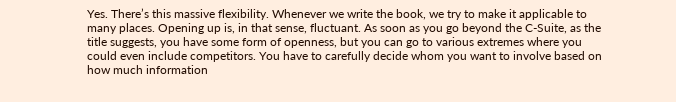Yes. There’s this massive flexibility. Whenever we write the book, we try to make it applicable to many places. Opening up is, in that sense, fluctuant. As soon as you go beyond the C-Suite, as the title suggests, you have some form of openness, but you can go to various extremes where you could even include competitors. You have to carefully decide whom you want to involve based on how much information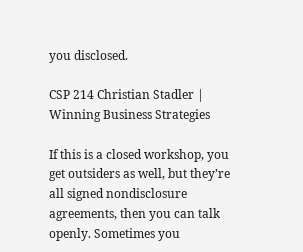you disclosed.

CSP 214 Christian Stadler | Winning Business Strategies

If this is a closed workshop, you get outsiders as well, but they’re all signed nondisclosure agreements, then you can talk openly. Sometimes you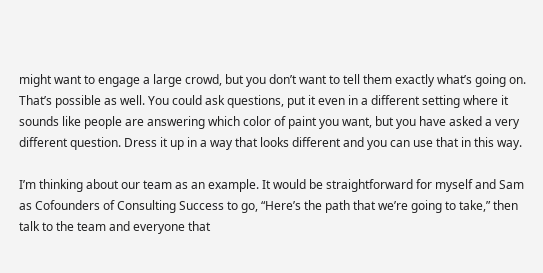might want to engage a large crowd, but you don’t want to tell them exactly what’s going on. That’s possible as well. You could ask questions, put it even in a different setting where it sounds like people are answering which color of paint you want, but you have asked a very different question. Dress it up in a way that looks different and you can use that in this way.

I’m thinking about our team as an example. It would be straightforward for myself and Sam as Cofounders of Consulting Success to go, “Here’s the path that we’re going to take,” then talk to the team and everyone that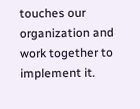touches our organization and work together to implement it.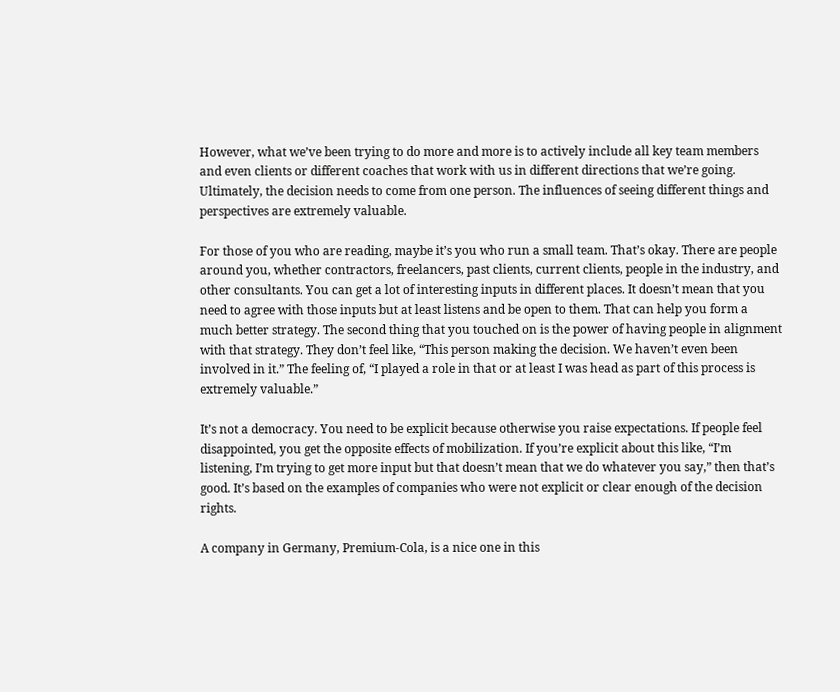However, what we’ve been trying to do more and more is to actively include all key team members and even clients or different coaches that work with us in different directions that we’re going. Ultimately, the decision needs to come from one person. The influences of seeing different things and perspectives are extremely valuable.

For those of you who are reading, maybe it’s you who run a small team. That’s okay. There are people around you, whether contractors, freelancers, past clients, current clients, people in the industry, and other consultants. You can get a lot of interesting inputs in different places. It doesn’t mean that you need to agree with those inputs but at least listens and be open to them. That can help you form a much better strategy. The second thing that you touched on is the power of having people in alignment with that strategy. They don’t feel like, “This person making the decision. We haven’t even been involved in it.” The feeling of, “I played a role in that or at least I was head as part of this process is extremely valuable.”

It’s not a democracy. You need to be explicit because otherwise you raise expectations. If people feel disappointed, you get the opposite effects of mobilization. If you’re explicit about this like, “I’m listening, I’m trying to get more input but that doesn’t mean that we do whatever you say,” then that’s good. It’s based on the examples of companies who were not explicit or clear enough of the decision rights.

A company in Germany, Premium-Cola, is a nice one in this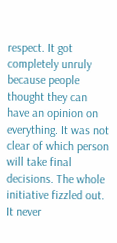respect. It got completely unruly because people thought they can have an opinion on everything. It was not clear of which person will take final decisions. The whole initiative fizzled out. It never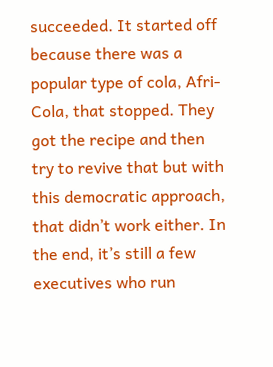succeeded. It started off because there was a popular type of cola, Afri-Cola, that stopped. They got the recipe and then try to revive that but with this democratic approach, that didn’t work either. In the end, it’s still a few executives who run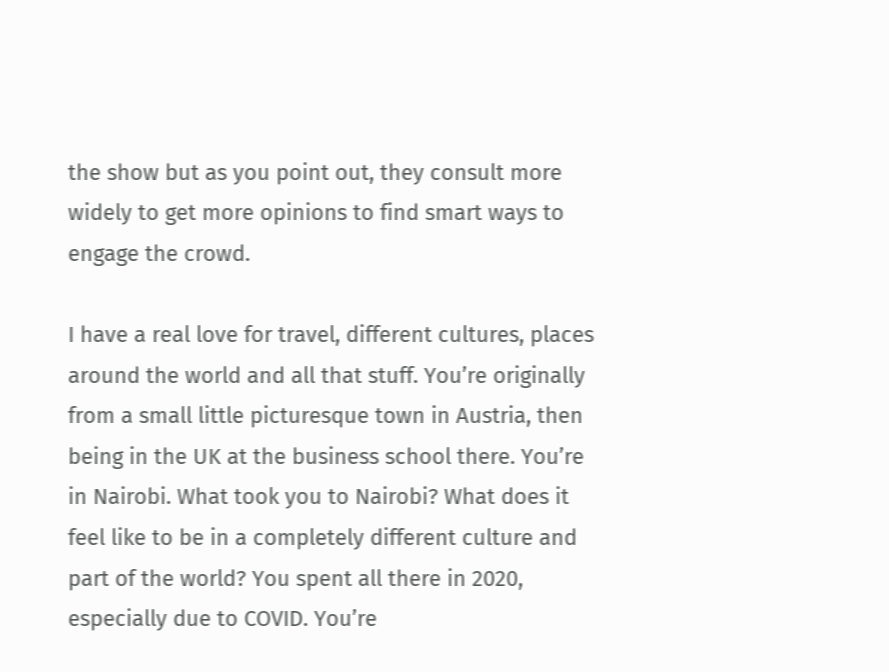the show but as you point out, they consult more widely to get more opinions to find smart ways to engage the crowd.

I have a real love for travel, different cultures, places around the world and all that stuff. You’re originally from a small little picturesque town in Austria, then being in the UK at the business school there. You’re in Nairobi. What took you to Nairobi? What does it feel like to be in a completely different culture and part of the world? You spent all there in 2020, especially due to COVID. You’re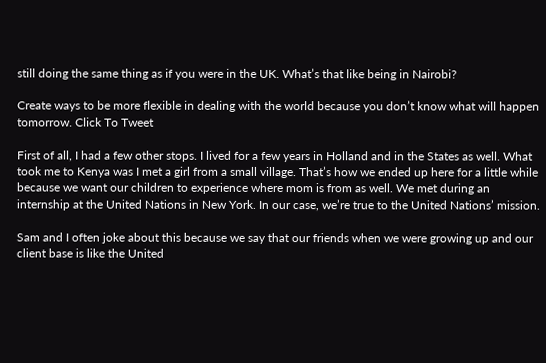still doing the same thing as if you were in the UK. What’s that like being in Nairobi?

Create ways to be more flexible in dealing with the world because you don’t know what will happen tomorrow. Click To Tweet

First of all, I had a few other stops. I lived for a few years in Holland and in the States as well. What took me to Kenya was I met a girl from a small village. That’s how we ended up here for a little while because we want our children to experience where mom is from as well. We met during an internship at the United Nations in New York. In our case, we’re true to the United Nations’ mission.

Sam and I often joke about this because we say that our friends when we were growing up and our client base is like the United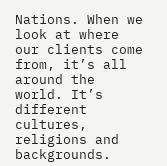Nations. When we look at where our clients come from, it’s all around the world. It’s different cultures, religions and backgrounds.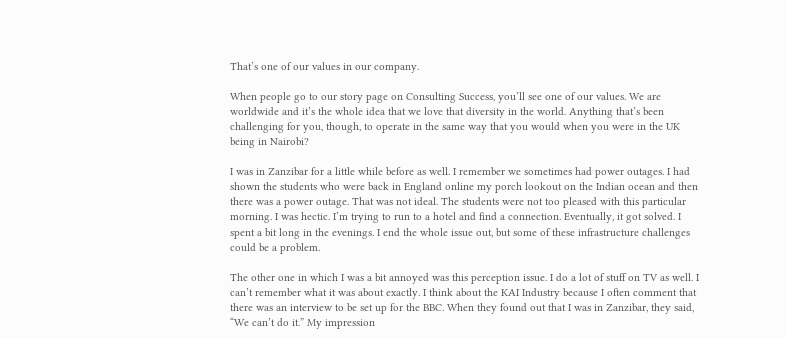That’s one of our values in our company.

When people go to our story page on Consulting Success, you’ll see one of our values. We are worldwide and it’s the whole idea that we love that diversity in the world. Anything that’s been challenging for you, though, to operate in the same way that you would when you were in the UK being in Nairobi?

I was in Zanzibar for a little while before as well. I remember we sometimes had power outages. I had shown the students who were back in England online my porch lookout on the Indian ocean and then there was a power outage. That was not ideal. The students were not too pleased with this particular morning. I was hectic. I’m trying to run to a hotel and find a connection. Eventually, it got solved. I spent a bit long in the evenings. I end the whole issue out, but some of these infrastructure challenges could be a problem.

The other one in which I was a bit annoyed was this perception issue. I do a lot of stuff on TV as well. I can’t remember what it was about exactly. I think about the KAI Industry because I often comment that there was an interview to be set up for the BBC. When they found out that I was in Zanzibar, they said, “We can’t do it.” My impression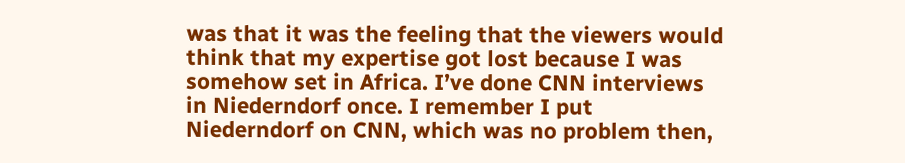was that it was the feeling that the viewers would think that my expertise got lost because I was somehow set in Africa. I’ve done CNN interviews in Niederndorf once. I remember I put Niederndorf on CNN, which was no problem then,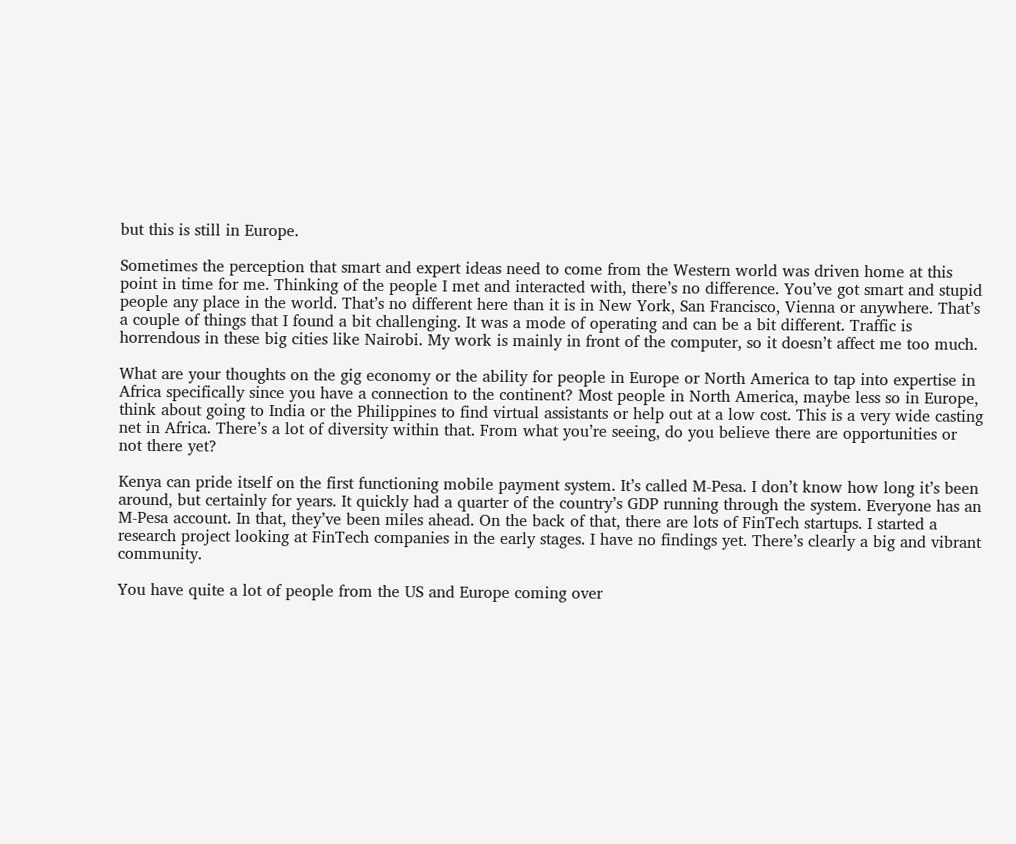but this is still in Europe.

Sometimes the perception that smart and expert ideas need to come from the Western world was driven home at this point in time for me. Thinking of the people I met and interacted with, there’s no difference. You’ve got smart and stupid people any place in the world. That’s no different here than it is in New York, San Francisco, Vienna or anywhere. That’s a couple of things that I found a bit challenging. It was a mode of operating and can be a bit different. Traffic is horrendous in these big cities like Nairobi. My work is mainly in front of the computer, so it doesn’t affect me too much.

What are your thoughts on the gig economy or the ability for people in Europe or North America to tap into expertise in Africa specifically since you have a connection to the continent? Most people in North America, maybe less so in Europe, think about going to India or the Philippines to find virtual assistants or help out at a low cost. This is a very wide casting net in Africa. There’s a lot of diversity within that. From what you’re seeing, do you believe there are opportunities or not there yet?

Kenya can pride itself on the first functioning mobile payment system. It’s called M-Pesa. I don’t know how long it’s been around, but certainly for years. It quickly had a quarter of the country’s GDP running through the system. Everyone has an M-Pesa account. In that, they’ve been miles ahead. On the back of that, there are lots of FinTech startups. I started a research project looking at FinTech companies in the early stages. I have no findings yet. There’s clearly a big and vibrant community.

You have quite a lot of people from the US and Europe coming over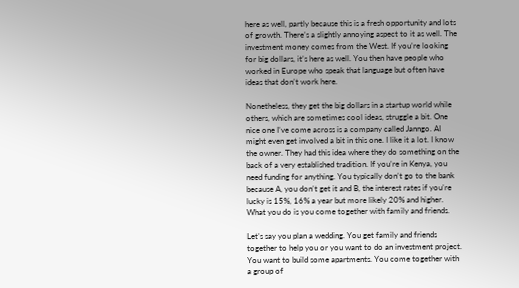here as well, partly because this is a fresh opportunity and lots of growth. There’s a slightly annoying aspect to it as well. The investment money comes from the West. If you’re looking for big dollars, it’s here as well. You then have people who worked in Europe who speak that language but often have ideas that don’t work here.

Nonetheless, they get the big dollars in a startup world while others, which are sometimes cool ideas, struggle a bit. One nice one I’ve come across is a company called Janngo. AI might even get involved a bit in this one. I like it a lot. I know the owner. They had this idea where they do something on the back of a very established tradition. If you’re in Kenya, you need funding for anything. You typically don’t go to the bank because A, you don’t get it and B, the interest rates if you’re lucky is 15%, 16% a year but more likely 20% and higher. What you do is you come together with family and friends.

Let’s say you plan a wedding. You get family and friends together to help you or you want to do an investment project. You want to build some apartments. You come together with a group of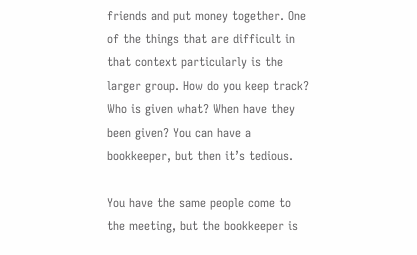friends and put money together. One of the things that are difficult in that context particularly is the larger group. How do you keep track? Who is given what? When have they been given? You can have a bookkeeper, but then it’s tedious.

You have the same people come to the meeting, but the bookkeeper is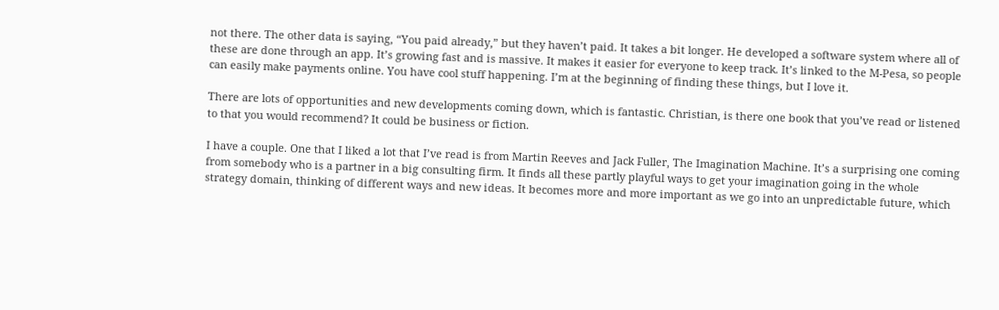not there. The other data is saying, “You paid already,” but they haven’t paid. It takes a bit longer. He developed a software system where all of these are done through an app. It’s growing fast and is massive. It makes it easier for everyone to keep track. It’s linked to the M-Pesa, so people can easily make payments online. You have cool stuff happening. I’m at the beginning of finding these things, but I love it.

There are lots of opportunities and new developments coming down, which is fantastic. Christian, is there one book that you’ve read or listened to that you would recommend? It could be business or fiction.

I have a couple. One that I liked a lot that I’ve read is from Martin Reeves and Jack Fuller, The Imagination Machine. It’s a surprising one coming from somebody who is a partner in a big consulting firm. It finds all these partly playful ways to get your imagination going in the whole strategy domain, thinking of different ways and new ideas. It becomes more and more important as we go into an unpredictable future, which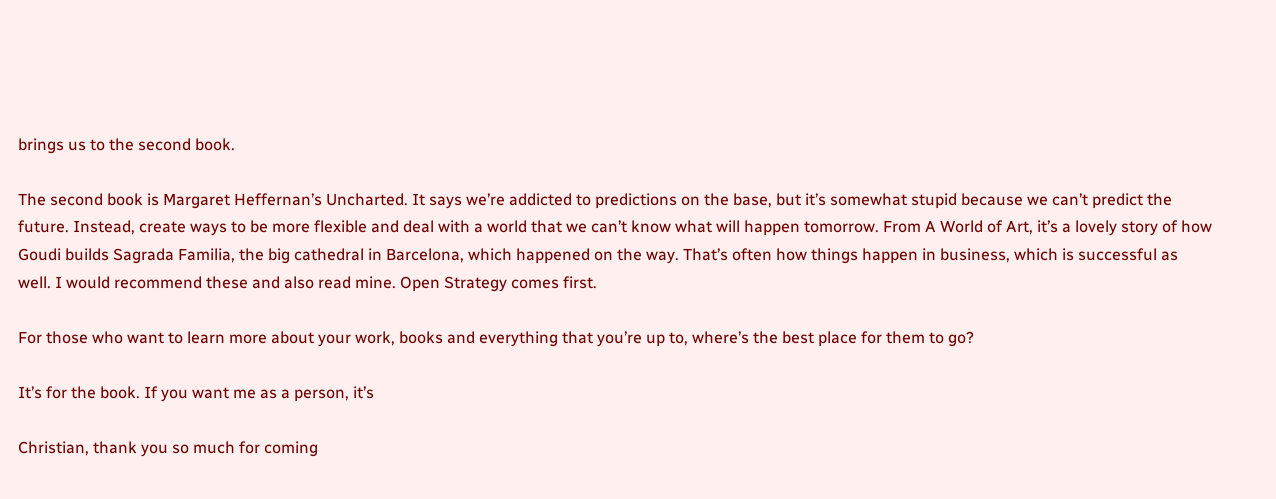brings us to the second book.

The second book is Margaret Heffernan’s Uncharted. It says we’re addicted to predictions on the base, but it’s somewhat stupid because we can’t predict the future. Instead, create ways to be more flexible and deal with a world that we can’t know what will happen tomorrow. From A World of Art, it’s a lovely story of how Goudi builds Sagrada Familia, the big cathedral in Barcelona, which happened on the way. That’s often how things happen in business, which is successful as well. I would recommend these and also read mine. Open Strategy comes first.

For those who want to learn more about your work, books and everything that you’re up to, where’s the best place for them to go?

It’s for the book. If you want me as a person, it’s

Christian, thank you so much for coming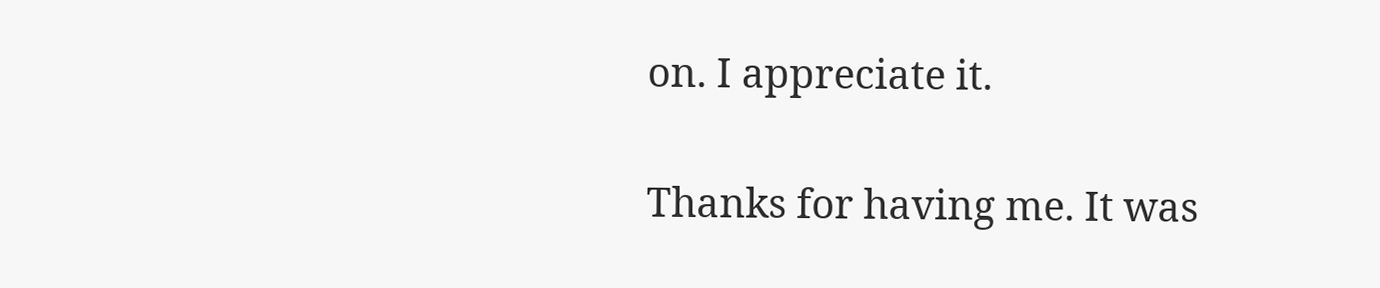on. I appreciate it.

Thanks for having me. It was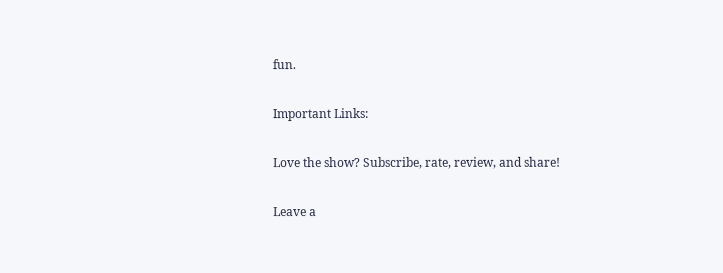fun.

Important Links:

Love the show? Subscribe, rate, review, and share!

Leave a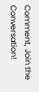Comment, Join the Conversation!